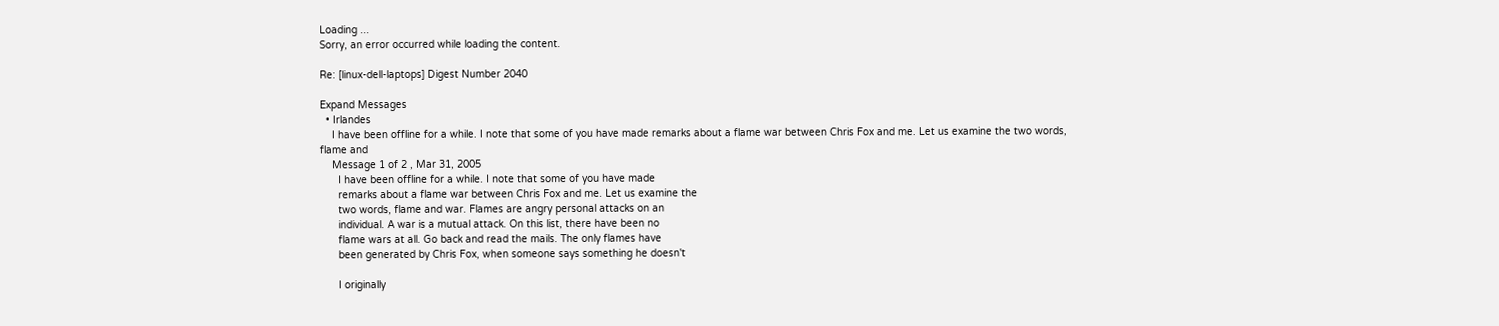Loading ...
Sorry, an error occurred while loading the content.

Re: [linux-dell-laptops] Digest Number 2040

Expand Messages
  • Irlandes
    I have been offline for a while. I note that some of you have made remarks about a flame war between Chris Fox and me. Let us examine the two words, flame and
    Message 1 of 2 , Mar 31, 2005
      I have been offline for a while. I note that some of you have made
      remarks about a flame war between Chris Fox and me. Let us examine the
      two words, flame and war. Flames are angry personal attacks on an
      individual. A war is a mutual attack. On this list, there have been no
      flame wars at all. Go back and read the mails. The only flames have
      been generated by Chris Fox, when someone says something he doesn't

      I originally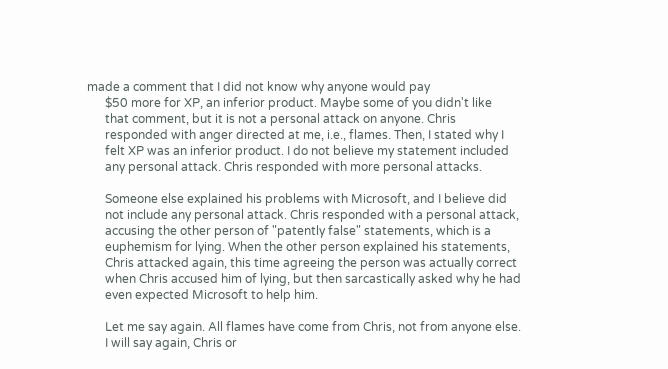made a comment that I did not know why anyone would pay
      $50 more for XP, an inferior product. Maybe some of you didn't like
      that comment, but it is not a personal attack on anyone. Chris
      responded with anger directed at me, i.e., flames. Then, I stated why I
      felt XP was an inferior product. I do not believe my statement included
      any personal attack. Chris responded with more personal attacks.

      Someone else explained his problems with Microsoft, and I believe did
      not include any personal attack. Chris responded with a personal attack,
      accusing the other person of "patently false" statements, which is a
      euphemism for lying. When the other person explained his statements,
      Chris attacked again, this time agreeing the person was actually correct
      when Chris accused him of lying, but then sarcastically asked why he had
      even expected Microsoft to help him.

      Let me say again. All flames have come from Chris, not from anyone else.
      I will say again, Chris or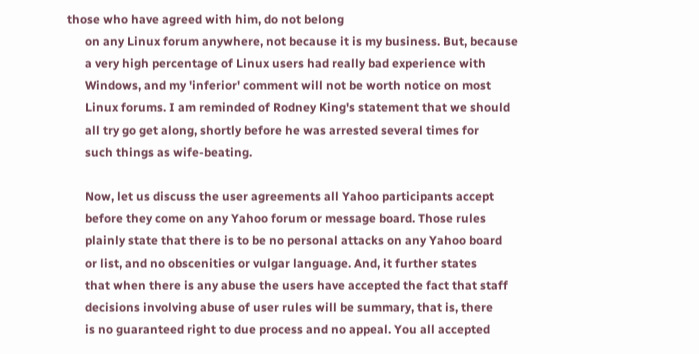those who have agreed with him, do not belong
      on any Linux forum anywhere, not because it is my business. But, because
      a very high percentage of Linux users had really bad experience with
      Windows, and my 'inferior' comment will not be worth notice on most
      Linux forums. I am reminded of Rodney King's statement that we should
      all try go get along, shortly before he was arrested several times for
      such things as wife-beating.

      Now, let us discuss the user agreements all Yahoo participants accept
      before they come on any Yahoo forum or message board. Those rules
      plainly state that there is to be no personal attacks on any Yahoo board
      or list, and no obscenities or vulgar language. And, it further states
      that when there is any abuse the users have accepted the fact that staff
      decisions involving abuse of user rules will be summary, that is, there
      is no guaranteed right to due process and no appeal. You all accepted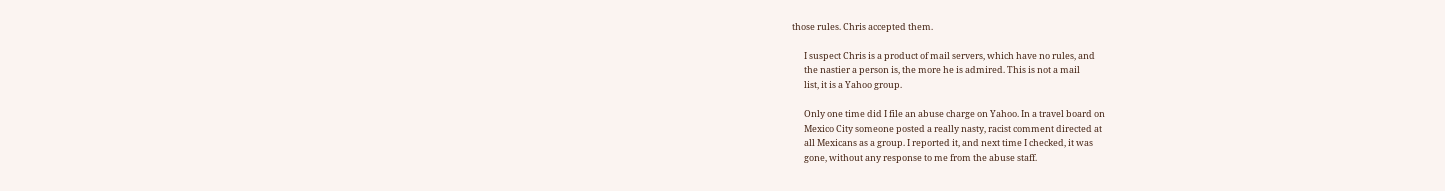those rules. Chris accepted them.

      I suspect Chris is a product of mail servers, which have no rules, and
      the nastier a person is, the more he is admired. This is not a mail
      list, it is a Yahoo group.

      Only one time did I file an abuse charge on Yahoo. In a travel board on
      Mexico City someone posted a really nasty, racist comment directed at
      all Mexicans as a group. I reported it, and next time I checked, it was
      gone, without any response to me from the abuse staff.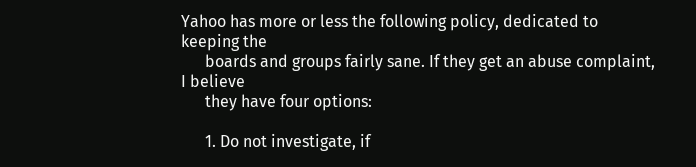Yahoo has more or less the following policy, dedicated to keeping the
      boards and groups fairly sane. If they get an abuse complaint, I believe
      they have four options:

      1. Do not investigate, if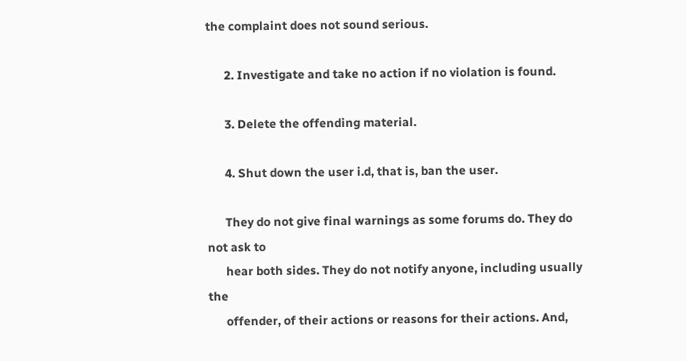the complaint does not sound serious.

      2. Investigate and take no action if no violation is found.

      3. Delete the offending material.

      4. Shut down the user i.d, that is, ban the user.

      They do not give final warnings as some forums do. They do not ask to
      hear both sides. They do not notify anyone, including usually the
      offender, of their actions or reasons for their actions. And,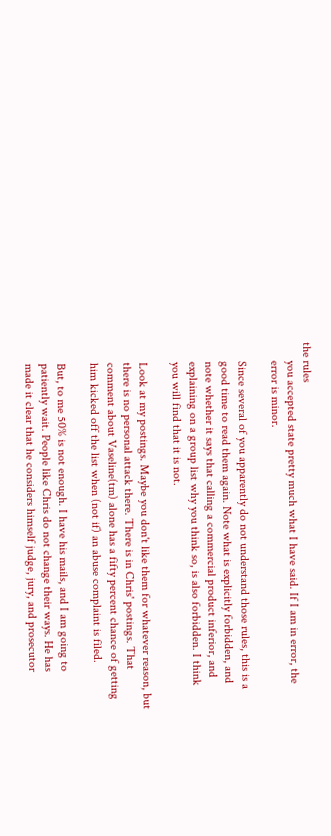the rules
      you accepted state pretty much what I have said. If I am in error, the
      error is minor.

      Since several of you apparently do not understand those rules, this is a
      good time to read them again. Note what is explicitly forbidden, and
      note whether it says that calling a commercial product inferior, and
      explaining on a group list why you think so, is also forbidden. I think
      you will find that it is not.

      Look at my postings. Maybe you don't like them for whatever reason, but
      there is no personal attack there. There is in Chris' postings. That
      comment about Vaseline(tm) alone has a fifty percent chance of getting
      him kicked off the list when (not if) an abuse complaint is filed.

      But, to me 50% is not enough. I have his mails, and I am going to
      patiently wait. People like Chris do not change their ways. He has
      made it clear that he considers himself judge, jury, and prosecutor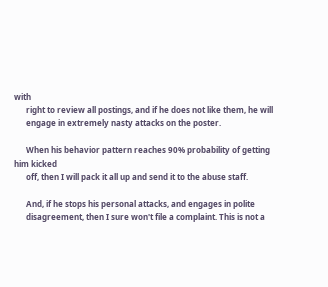with
      right to review all postings, and if he does not like them, he will
      engage in extremely nasty attacks on the poster.

      When his behavior pattern reaches 90% probability of getting him kicked
      off, then I will pack it all up and send it to the abuse staff.

      And, if he stops his personal attacks, and engages in polite
      disagreement, then I sure won't file a complaint. This is not a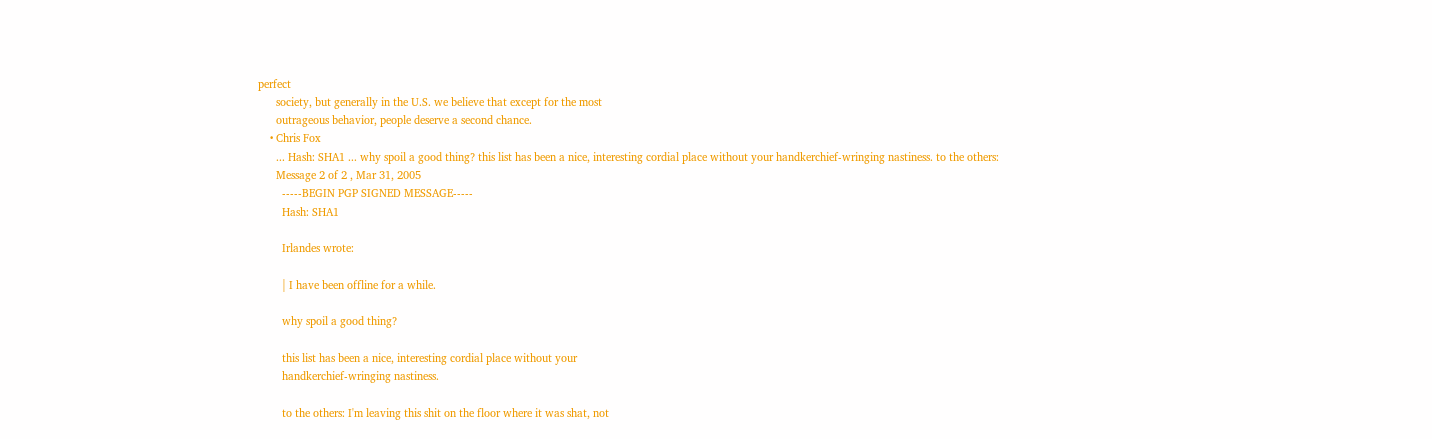perfect
      society, but generally in the U.S. we believe that except for the most
      outrageous behavior, people deserve a second chance.
    • Chris Fox
      ... Hash: SHA1 ... why spoil a good thing? this list has been a nice, interesting cordial place without your handkerchief-wringing nastiness. to the others:
      Message 2 of 2 , Mar 31, 2005
        -----BEGIN PGP SIGNED MESSAGE-----
        Hash: SHA1

        Irlandes wrote:

        | I have been offline for a while.

        why spoil a good thing?

        this list has been a nice, interesting cordial place without your
        handkerchief-wringing nastiness.

        to the others: I'm leaving this shit on the floor where it was shat, not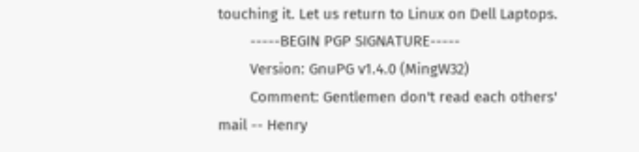touching it. Let us return to Linux on Dell Laptops.
        -----BEGIN PGP SIGNATURE-----
        Version: GnuPG v1.4.0 (MingW32)
        Comment: Gentlemen don't read each others' mail -- Henry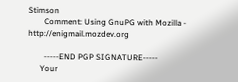Stimson
        Comment: Using GnuPG with Mozilla - http://enigmail.mozdev.org

        -----END PGP SIGNATURE-----
      Your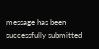message has been successfully submitted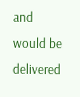and would be delivered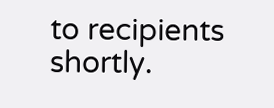to recipients shortly.